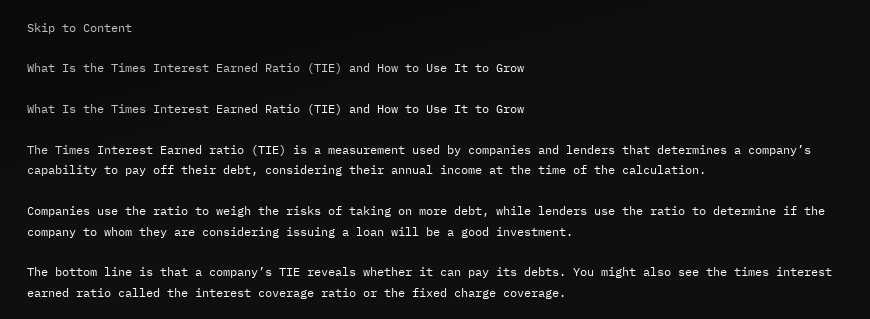Skip to Content

What Is the Times Interest Earned Ratio (TIE) and How to Use It to Grow

What Is the Times Interest Earned Ratio (TIE) and How to Use It to Grow

The Times Interest Earned ratio (TIE) is a measurement used by companies and lenders that determines a company’s capability to pay off their debt, considering their annual income at the time of the calculation.

Companies use the ratio to weigh the risks of taking on more debt, while lenders use the ratio to determine if the company to whom they are considering issuing a loan will be a good investment.

The bottom line is that a company’s TIE reveals whether it can pay its debts. You might also see the times interest earned ratio called the interest coverage ratio or the fixed charge coverage.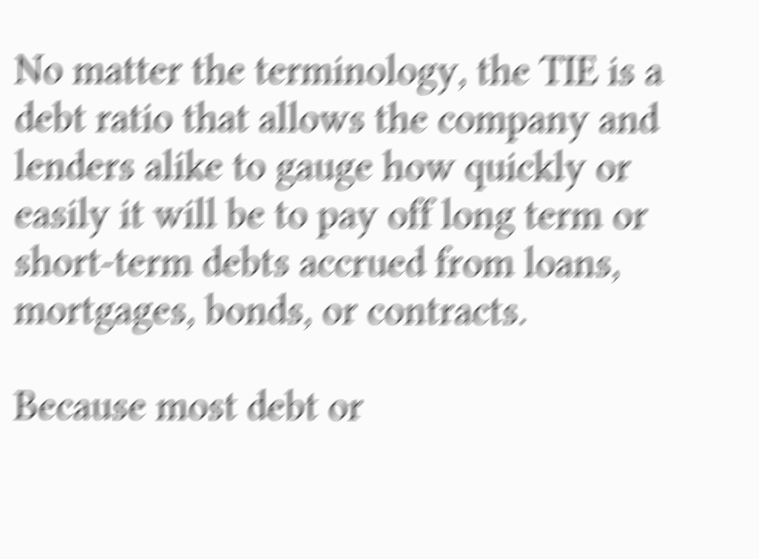No matter the terminology, the TIE is a debt ratio that allows the company and lenders alike to gauge how quickly or easily it will be to pay off long term or short-term debts accrued from loans, mortgages, bonds, or contracts.

Because most debt or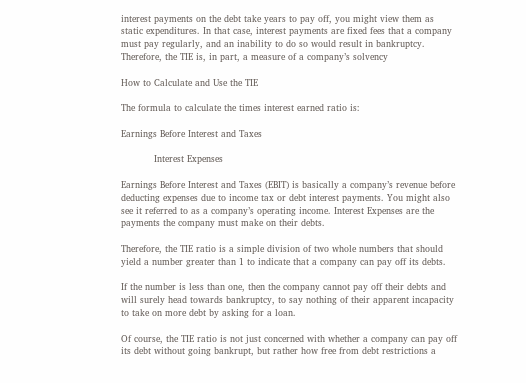interest payments on the debt take years to pay off, you might view them as static expenditures. In that case, interest payments are fixed fees that a company must pay regularly, and an inability to do so would result in bankruptcy. Therefore, the TIE is, in part, a measure of a company’s solvency

How to Calculate and Use the TIE

The formula to calculate the times interest earned ratio is:

Earnings Before Interest and Taxes

           Interest Expenses

Earnings Before Interest and Taxes (EBIT) is basically a company’s revenue before deducting expenses due to income tax or debt interest payments. You might also see it referred to as a company’s operating income. Interest Expenses are the payments the company must make on their debts.

Therefore, the TIE ratio is a simple division of two whole numbers that should yield a number greater than 1 to indicate that a company can pay off its debts.

If the number is less than one, then the company cannot pay off their debts and will surely head towards bankruptcy, to say nothing of their apparent incapacity to take on more debt by asking for a loan.

Of course, the TIE ratio is not just concerned with whether a company can pay off its debt without going bankrupt, but rather how free from debt restrictions a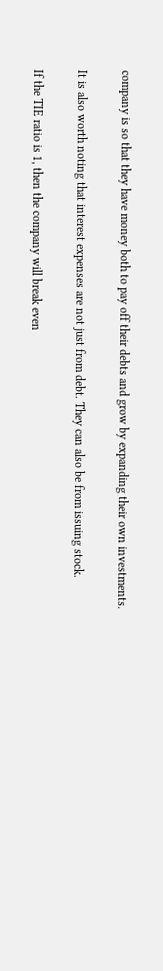company is so that they have money both to pay off their debts and grow by expanding their own investments.

It is also worth noting that interest expenses are not just from debt. They can also be from issuing stock.

If the TIE ratio is 1, then the company will break even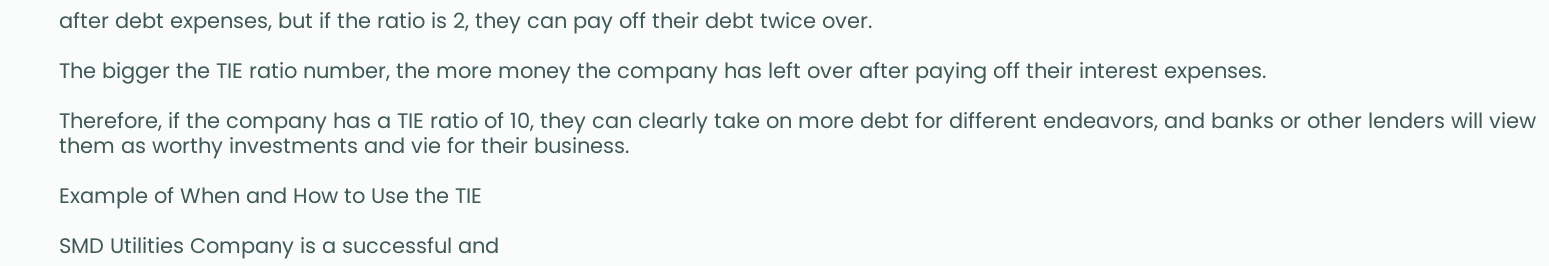after debt expenses, but if the ratio is 2, they can pay off their debt twice over.

The bigger the TIE ratio number, the more money the company has left over after paying off their interest expenses.

Therefore, if the company has a TIE ratio of 10, they can clearly take on more debt for different endeavors, and banks or other lenders will view them as worthy investments and vie for their business.

Example of When and How to Use the TIE

SMD Utilities Company is a successful and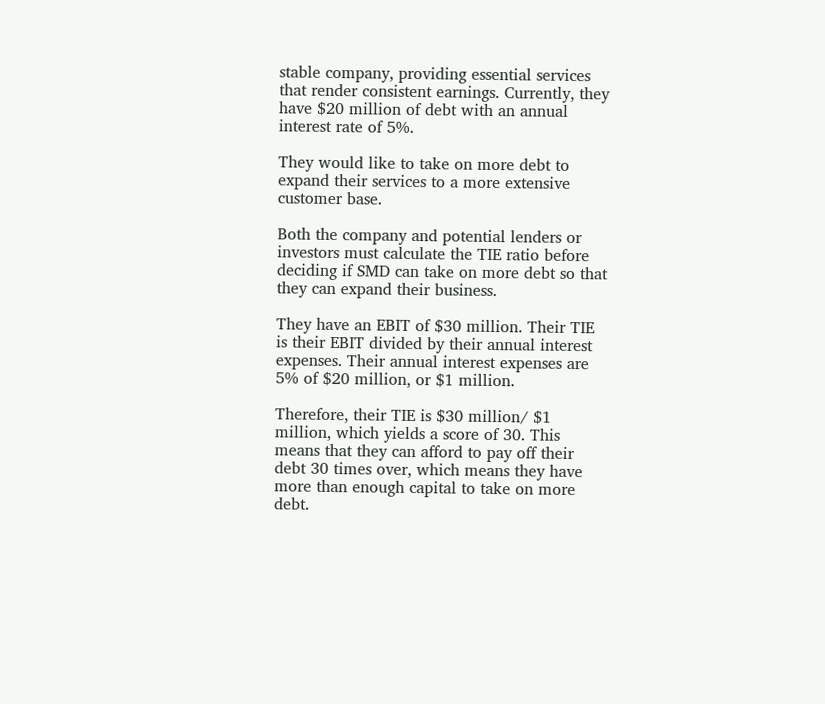stable company, providing essential services that render consistent earnings. Currently, they have $20 million of debt with an annual interest rate of 5%.

They would like to take on more debt to expand their services to a more extensive customer base.

Both the company and potential lenders or investors must calculate the TIE ratio before deciding if SMD can take on more debt so that they can expand their business.

They have an EBIT of $30 million. Their TIE is their EBIT divided by their annual interest expenses. Their annual interest expenses are 5% of $20 million, or $1 million.

Therefore, their TIE is $30 million/ $1 million, which yields a score of 30. This means that they can afford to pay off their debt 30 times over, which means they have more than enough capital to take on more debt.